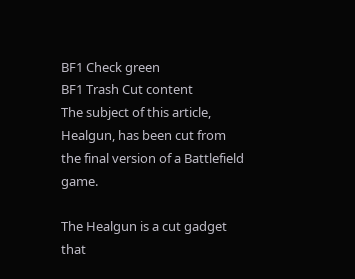BF1 Check green
BF1 Trash Cut content
The subject of this article, Healgun, has been cut from the final version of a Battlefield game.

The Healgun is a cut gadget that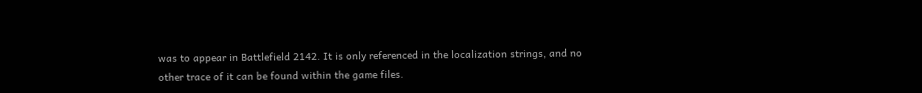was to appear in Battlefield 2142. It is only referenced in the localization strings, and no other trace of it can be found within the game files.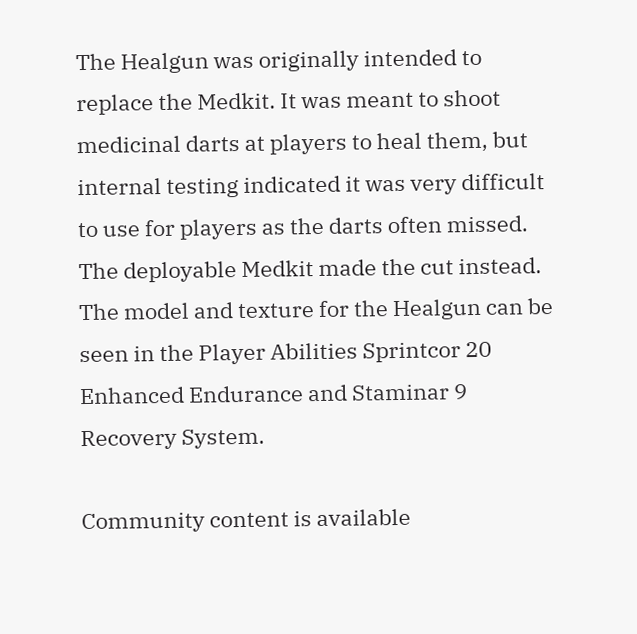The Healgun was originally intended to replace the Medkit. It was meant to shoot medicinal darts at players to heal them, but internal testing indicated it was very difficult to use for players as the darts often missed. The deployable Medkit made the cut instead. The model and texture for the Healgun can be seen in the Player Abilities Sprintcor 20 Enhanced Endurance and Staminar 9 Recovery System.

Community content is available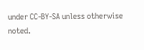under CC-BY-SA unless otherwise noted.